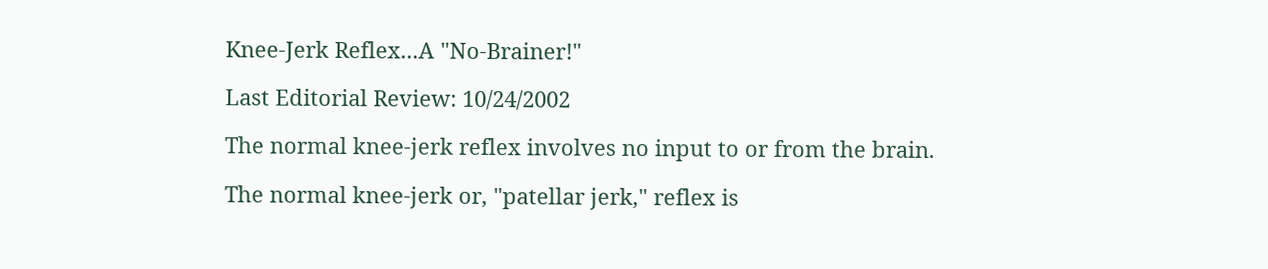Knee-Jerk Reflex...A "No-Brainer!"

Last Editorial Review: 10/24/2002

The normal knee-jerk reflex involves no input to or from the brain.

The normal knee-jerk or, "patellar jerk," reflex is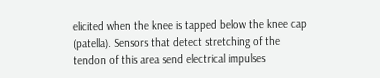elicited when the knee is tapped below the knee cap (patella). Sensors that detect stretching of the tendon of this area send electrical impulses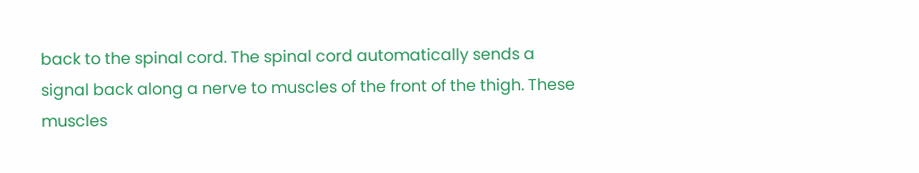back to the spinal cord. The spinal cord automatically sends a signal back along a nerve to muscles of the front of the thigh. These muscles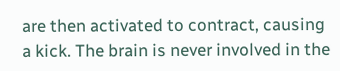are then activated to contract, causing a kick. The brain is never involved in the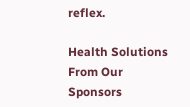reflex.

Health Solutions From Our Sponsors